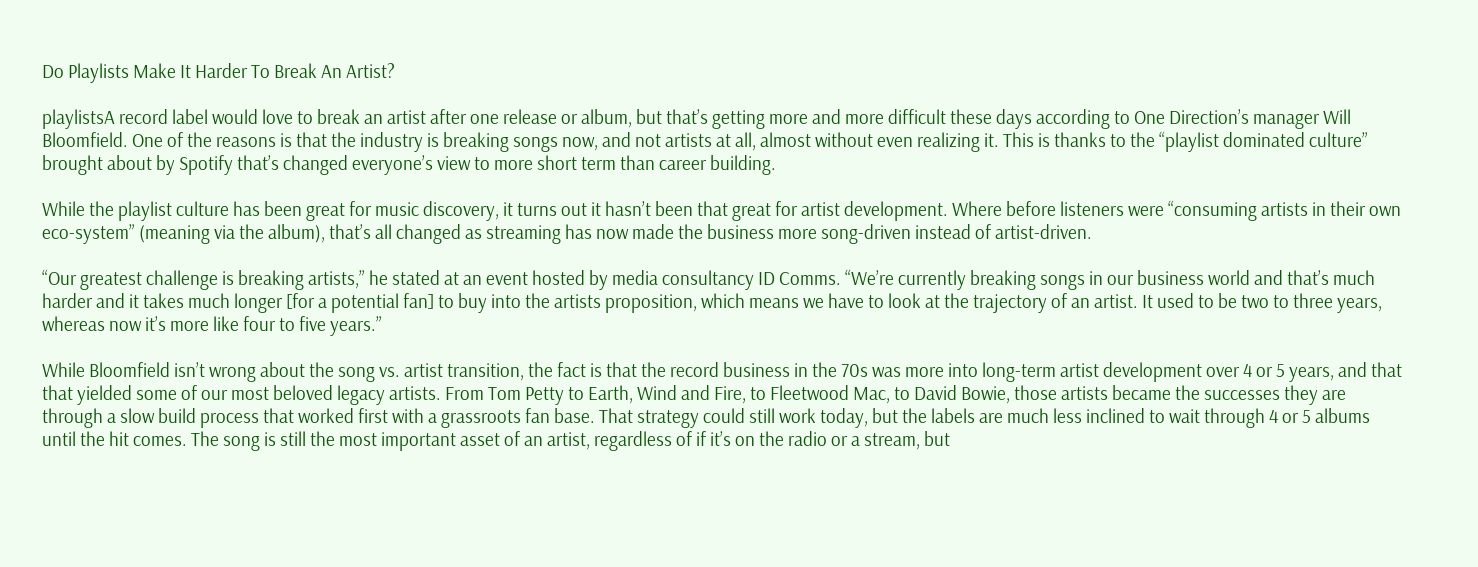Do Playlists Make It Harder To Break An Artist?

playlistsA record label would love to break an artist after one release or album, but that’s getting more and more difficult these days according to One Direction’s manager Will Bloomfield. One of the reasons is that the industry is breaking songs now, and not artists at all, almost without even realizing it. This is thanks to the “playlist dominated culture” brought about by Spotify that’s changed everyone’s view to more short term than career building.

While the playlist culture has been great for music discovery, it turns out it hasn’t been that great for artist development. Where before listeners were “consuming artists in their own eco-system” (meaning via the album), that’s all changed as streaming has now made the business more song-driven instead of artist-driven.

“Our greatest challenge is breaking artists,” he stated at an event hosted by media consultancy ID Comms. “We’re currently breaking songs in our business world and that’s much harder and it takes much longer [for a potential fan] to buy into the artists proposition, which means we have to look at the trajectory of an artist. It used to be two to three years, whereas now it’s more like four to five years.”

While Bloomfield isn’t wrong about the song vs. artist transition, the fact is that the record business in the 70s was more into long-term artist development over 4 or 5 years, and that that yielded some of our most beloved legacy artists. From Tom Petty to Earth, Wind and Fire, to Fleetwood Mac, to David Bowie, those artists became the successes they are through a slow build process that worked first with a grassroots fan base. That strategy could still work today, but the labels are much less inclined to wait through 4 or 5 albums until the hit comes. The song is still the most important asset of an artist, regardless of if it’s on the radio or a stream, but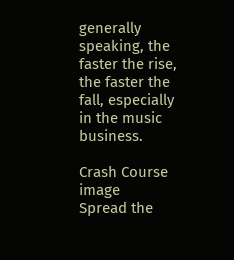generally speaking, the faster the rise, the faster the fall, especially in the music business.

Crash Course image
Spread the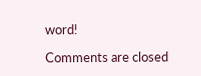word!

Comments are closed